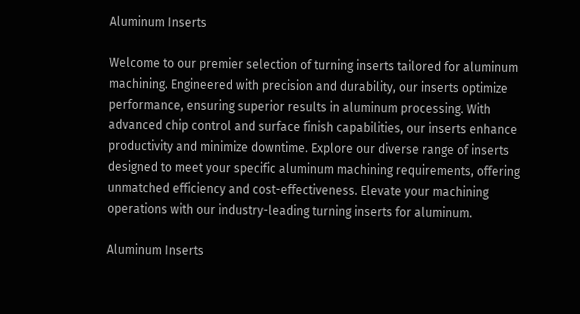Aluminum Inserts

Welcome to our premier selection of turning inserts tailored for aluminum machining. Engineered with precision and durability, our inserts optimize performance, ensuring superior results in aluminum processing. With advanced chip control and surface finish capabilities, our inserts enhance productivity and minimize downtime. Explore our diverse range of inserts designed to meet your specific aluminum machining requirements, offering unmatched efficiency and cost-effectiveness. Elevate your machining operations with our industry-leading turning inserts for aluminum.

Aluminum Inserts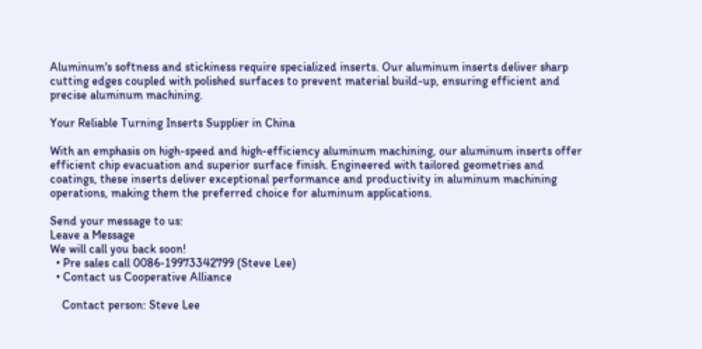Aluminum's softness and stickiness require specialized inserts. Our aluminum inserts deliver sharp cutting edges coupled with polished surfaces to prevent material build-up, ensuring efficient and precise aluminum machining.

Your Reliable Turning Inserts Supplier in China

With an emphasis on high-speed and high-efficiency aluminum machining, our aluminum inserts offer efficient chip evacuation and superior surface finish. Engineered with tailored geometries and coatings, these inserts deliver exceptional performance and productivity in aluminum machining operations, making them the preferred choice for aluminum applications.

Send your message to us:
Leave a Message
We will call you back soon!
  • Pre sales call 0086-19973342799 (Steve Lee)
  • Contact us Cooperative Alliance

    Contact person: Steve Lee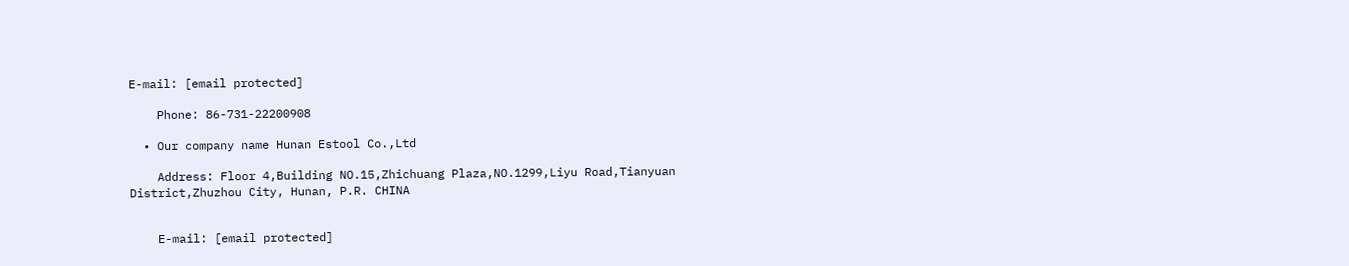E-mail: [email protected]

    Phone: 86-731-22200908

  • Our company name Hunan Estool Co.,Ltd

    Address: Floor 4,Building NO.15,Zhichuang Plaza,NO.1299,Liyu Road,Tianyuan District,Zhuzhou City, Hunan, P.R. CHINA


    E-mail: [email protected]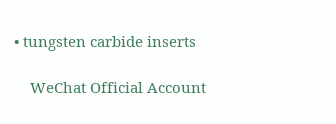• tungsten carbide inserts

    WeChat Official Account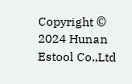Copyright © 2024 Hunan Estool Co.,Ltd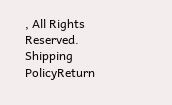, All Rights Reserved. Shipping PolicyReturn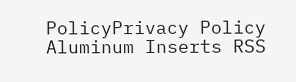PolicyPrivacy Policy Aluminum Inserts RSS